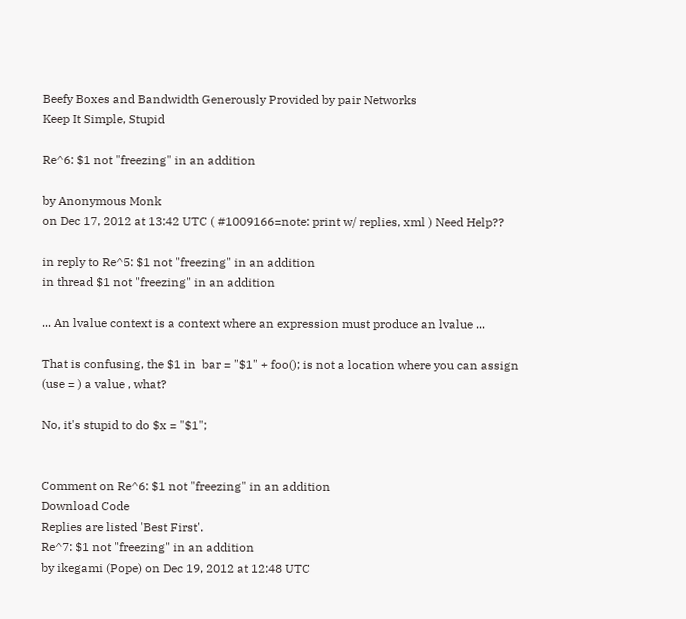Beefy Boxes and Bandwidth Generously Provided by pair Networks
Keep It Simple, Stupid

Re^6: $1 not "freezing" in an addition

by Anonymous Monk
on Dec 17, 2012 at 13:42 UTC ( #1009166=note: print w/ replies, xml ) Need Help??

in reply to Re^5: $1 not "freezing" in an addition
in thread $1 not "freezing" in an addition

... An lvalue context is a context where an expression must produce an lvalue ...

That is confusing, the $1 in  bar = "$1" + foo(); is not a location where you can assign (use = ) a value , what?

No, it's stupid to do $x = "$1";


Comment on Re^6: $1 not "freezing" in an addition
Download Code
Replies are listed 'Best First'.
Re^7: $1 not "freezing" in an addition
by ikegami (Pope) on Dec 19, 2012 at 12:48 UTC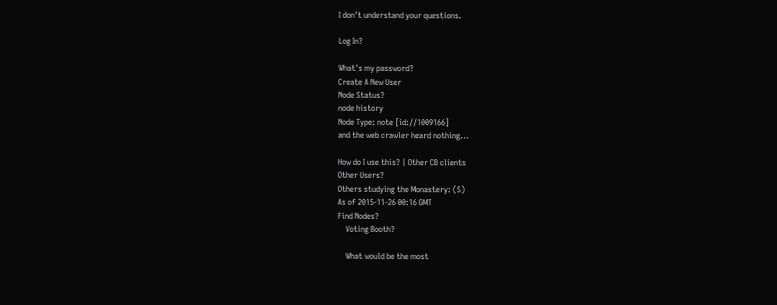I don't understand your questions.

Log In?

What's my password?
Create A New User
Node Status?
node history
Node Type: note [id://1009166]
and the web crawler heard nothing...

How do I use this? | Other CB clients
Other Users?
Others studying the Monastery: (5)
As of 2015-11-26 00:16 GMT
Find Nodes?
    Voting Booth?

    What would be the most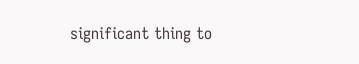significant thing to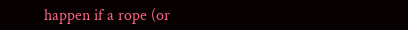happen if a rope (or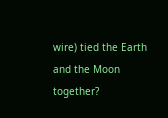wire) tied the Earth and the Moon together?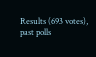Results (693 votes), past polls